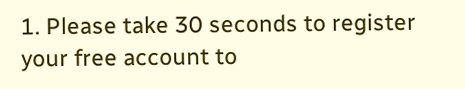1. Please take 30 seconds to register your free account to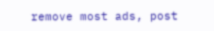remove most ads, post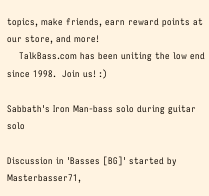topics, make friends, earn reward points at our store, and more!
    TalkBass.com has been uniting the low end since 1998.  Join us! :)

Sabbath's Iron Man-bass solo during guitar solo

Discussion in 'Basses [BG]' started by Masterbasser71,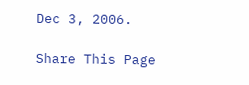Dec 3, 2006.

Share This Page